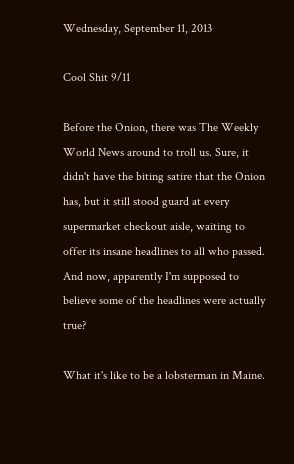Wednesday, September 11, 2013

Cool Shit 9/11

Before the Onion, there was The Weekly World News around to troll us. Sure, it didn't have the biting satire that the Onion has, but it still stood guard at every supermarket checkout aisle, waiting to offer its insane headlines to all who passed. And now, apparently I'm supposed to believe some of the headlines were actually true?

What it's like to be a lobsterman in Maine.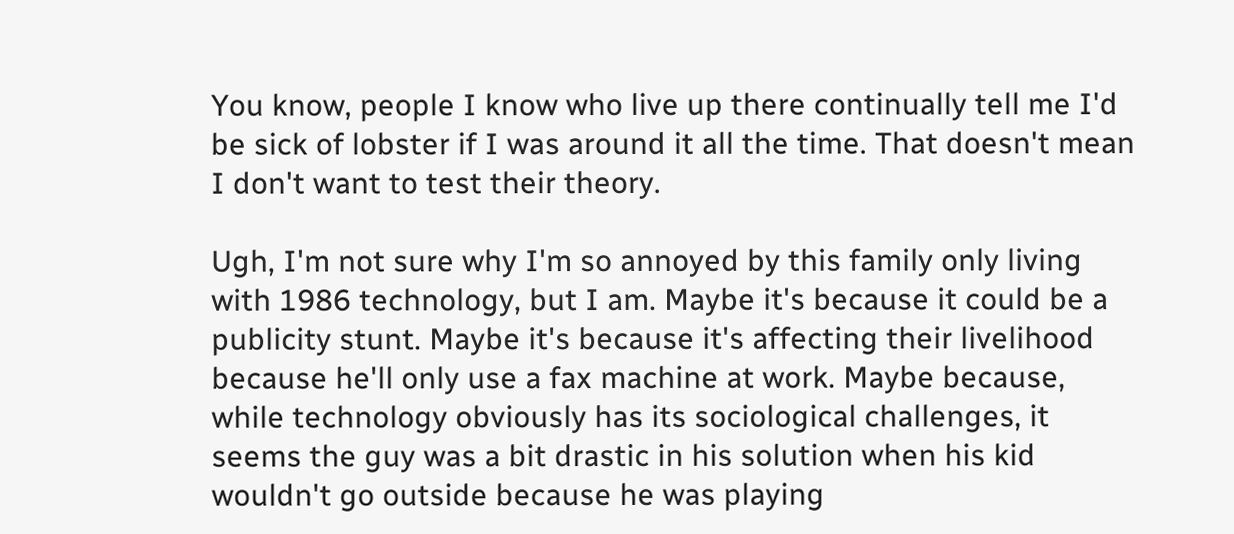You know, people I know who live up there continually tell me I'd be sick of lobster if I was around it all the time. That doesn't mean I don't want to test their theory.

Ugh, I'm not sure why I'm so annoyed by this family only living with 1986 technology, but I am. Maybe it's because it could be a publicity stunt. Maybe it's because it's affecting their livelihood because he'll only use a fax machine at work. Maybe because, while technology obviously has its sociological challenges, it seems the guy was a bit drastic in his solution when his kid wouldn't go outside because he was playing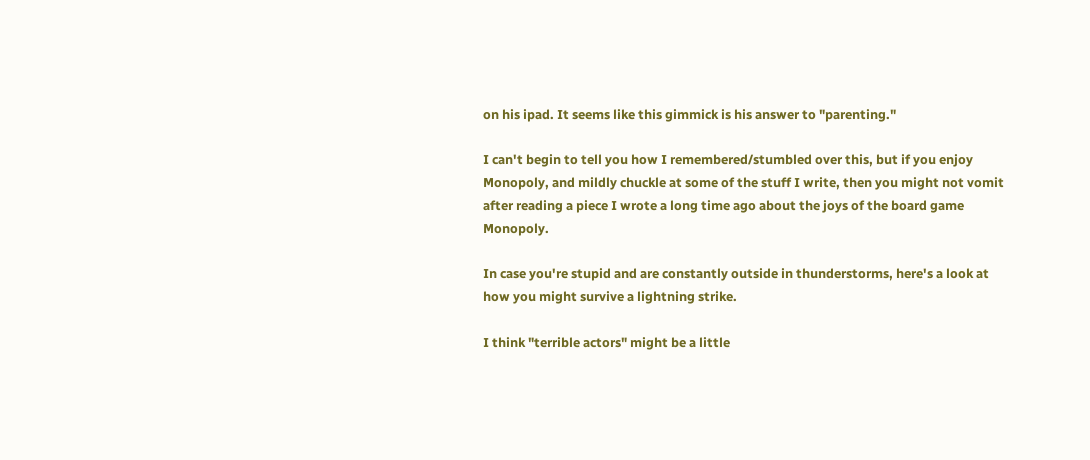on his ipad. It seems like this gimmick is his answer to "parenting."

I can't begin to tell you how I remembered/stumbled over this, but if you enjoy Monopoly, and mildly chuckle at some of the stuff I write, then you might not vomit after reading a piece I wrote a long time ago about the joys of the board game Monopoly.

In case you're stupid and are constantly outside in thunderstorms, here's a look at how you might survive a lightning strike.

I think "terrible actors" might be a little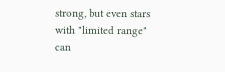strong, but even stars with "limited range" can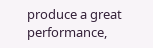produce a great performance,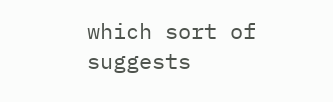which sort of suggests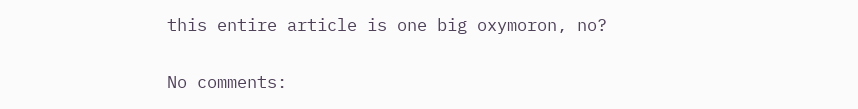this entire article is one big oxymoron, no?

No comments: